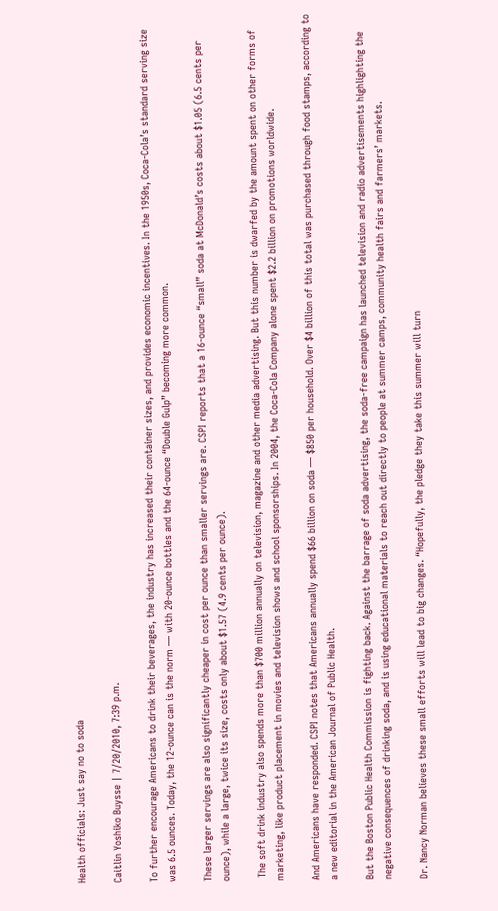Health officials: Just say no to soda

Caitlin Yoshiko Buysse | 7/20/2010, 7:39 p.m.

To further encourage Americans to drink their beverages, the industry has increased their container sizes, and provides economic incentives. In the 1950s, Coca-Cola’s standard serving size was 6.5 ounces. Today, the 12-ounce can is the norm — with 20-ounce bottles and the 64-ounce “Double Gulp” becoming more common.

These larger servings are also significantly cheaper in cost per ounce than smaller servings are. CSPI reports that a 16-ounce “small” soda at McDonald’s costs about $1.05 (6.5 cents per ounce), while a large, twice its size, costs only about $1.57 (4.9 cents per ounce).

 The soft drink industry also spends more than $700 million annually on television, magazine and other media advertising. But this number is dwarfed by the amount spent on other forms of marketing, like product placement in movies and television shows and school sponsorships. In 2004, the Coca-Cola Company alone spent $2.2 billion on promotions worldwide.

And Americans have responded. CSPI notes that Americans annually spend $66 billion on soda — $850 per household. Over $4 billion of this total was purchased through food stamps, according to a new editorial in the American Journal of Public Health.

But the Boston Public Health Commission is fighting back. Against the barrage of soda advertising, the soda-free campaign has launched television and radio advertisements highlighting the negative consequences of drinking soda, and is using educational materials to reach out directly to people at summer camps, community health fairs and farmers’ markets.

Dr. Nancy Norman believes these small efforts will lead to big changes. “Hopefully, the pledge they take this summer will turn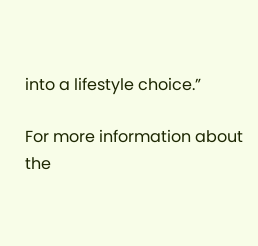into a lifestyle choice.”

For more information about the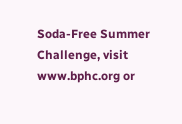Soda-Free Summer Challenge, visit www.bphc.org or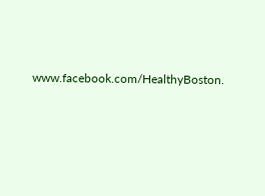www.facebook.com/HealthyBoston.